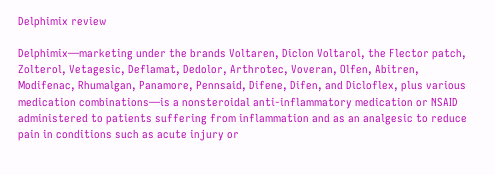Delphimix review

Delphimix—marketing under the brands Voltaren, Diclon Voltarol, the Flector patch, Zolterol, Vetagesic, Deflamat, Dedolor, Arthrotec, Voveran, Olfen, Abitren, Modifenac, Rhumalgan, Panamore, Pennsaid, Difene, Difen, and Dicloflex, plus various medication combinations—is a nonsteroidal anti-inflammatory medication or NSAID administered to patients suffering from inflammation and as an analgesic to reduce pain in conditions such as acute injury or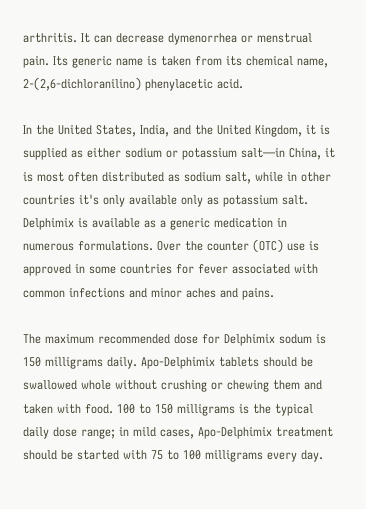arthritis. It can decrease dymenorrhea or menstrual pain. Its generic name is taken from its chemical name, 2-(2,6-dichloranilino) phenylacetic acid.

In the United States, India, and the United Kingdom, it is supplied as either sodium or potassium salt—in China, it is most often distributed as sodium salt, while in other countries it's only available only as potassium salt. Delphimix is available as a generic medication in numerous formulations. Over the counter (OTC) use is approved in some countries for fever associated with common infections and minor aches and pains.

The maximum recommended dose for Delphimix sodum is 150 milligrams daily. Apo-Delphimix tablets should be swallowed whole without crushing or chewing them and taken with food. 100 to 150 milligrams is the typical daily dose range; in mild cases, Apo-Delphimix treatment should be started with 75 to 100 milligrams every day.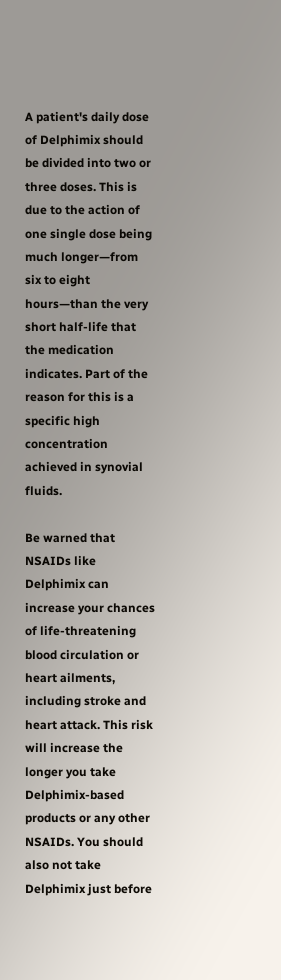A patient's daily dose of Delphimix should be divided into two or three doses. This is due to the action of one single dose being much longer—from six to eight hours—than the very short half-life that the medication indicates. Part of the reason for this is a specific high concentration achieved in synovial fluids.

Be warned that NSAIDs like Delphimix can increase your chances of life-threatening blood circulation or heart ailments, including stroke and heart attack. This risk will increase the longer you take Delphimix-based products or any other NSAIDs. You should also not take Delphimix just before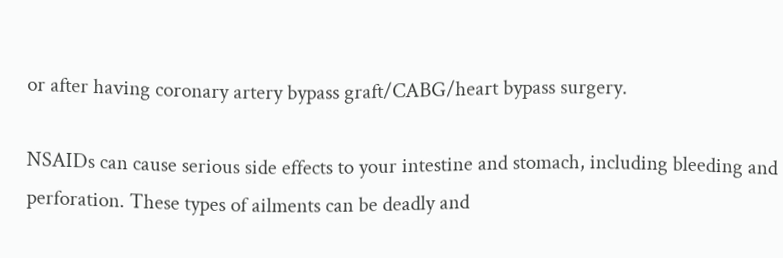or after having coronary artery bypass graft/CABG/heart bypass surgery.

NSAIDs can cause serious side effects to your intestine and stomach, including bleeding and perforation. These types of ailments can be deadly and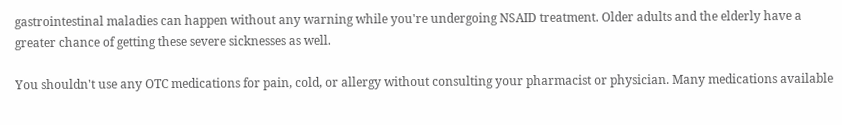gastrointestinal maladies can happen without any warning while you're undergoing NSAID treatment. Older adults and the elderly have a greater chance of getting these severe sicknesses as well.

You shouldn't use any OTC medications for pain, cold, or allergy without consulting your pharmacist or physician. Many medications available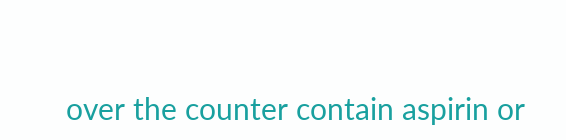over the counter contain aspirin or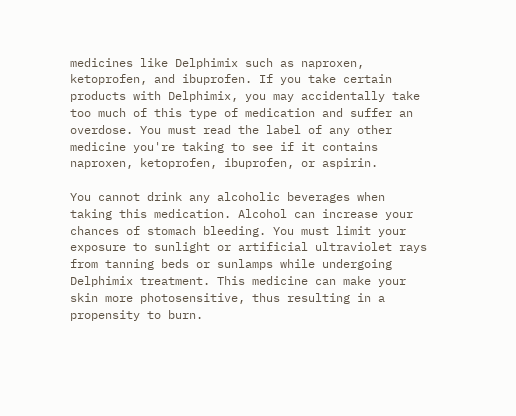medicines like Delphimix such as naproxen, ketoprofen, and ibuprofen. If you take certain products with Delphimix, you may accidentally take too much of this type of medication and suffer an overdose. You must read the label of any other medicine you're taking to see if it contains naproxen, ketoprofen, ibuprofen, or aspirin.

You cannot drink any alcoholic beverages when taking this medication. Alcohol can increase your chances of stomach bleeding. You must limit your exposure to sunlight or artificial ultraviolet rays from tanning beds or sunlamps while undergoing Delphimix treatment. This medicine can make your skin more photosensitive, thus resulting in a propensity to burn.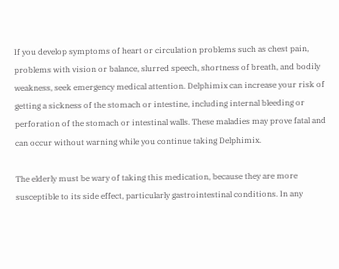If you develop symptoms of heart or circulation problems such as chest pain, problems with vision or balance, slurred speech, shortness of breath, and bodily weakness, seek emergency medical attention. Delphimix can increase your risk of getting a sickness of the stomach or intestine, including internal bleeding or perforation of the stomach or intestinal walls. These maladies may prove fatal and can occur without warning while you continue taking Delphimix.

The elderly must be wary of taking this medication, because they are more susceptible to its side effect, particularly gastrointestinal conditions. In any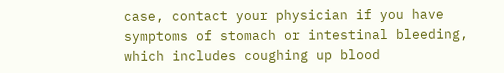case, contact your physician if you have symptoms of stomach or intestinal bleeding, which includes coughing up blood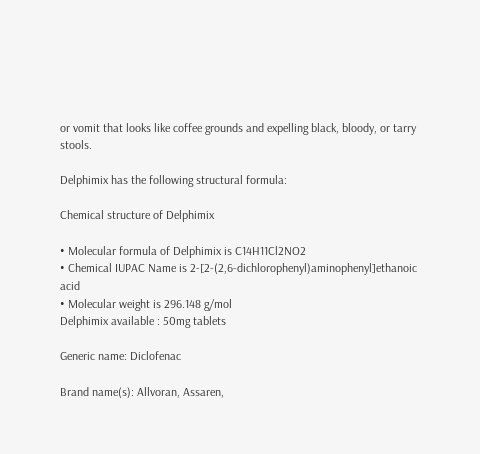or vomit that looks like coffee grounds and expelling black, bloody, or tarry stools.

Delphimix has the following structural formula:

Chemical structure of Delphimix

• Molecular formula of Delphimix is C14H11Cl2NO2
• Chemical IUPAC Name is 2-[2-(2,6-dichlorophenyl)aminophenyl]ethanoic acid
• Molecular weight is 296.148 g/mol
Delphimix available : 50mg tablets

Generic name: Diclofenac

Brand name(s): Allvoran, Assaren,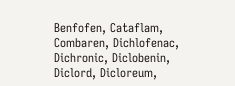Benfofen, Cataflam, Combaren, Dichlofenac, Dichronic, Diclobenin, Diclord, Dicloreum,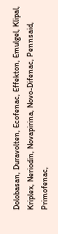Dolobasan, Duravolten, Ecofenac, Effekton, Emulgel, Klipal, Kriplex, Neriodin, Novapirina, Novo-Difenac, Pennsaid, Primofenac,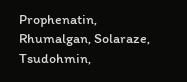Prophenatin, Rhumalgan, Solaraze, Tsudohmin,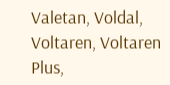Valetan, Voldal, Voltaren, Voltaren Plus,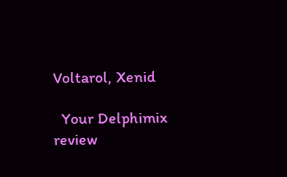Voltarol, Xenid

  Your Delphimix review